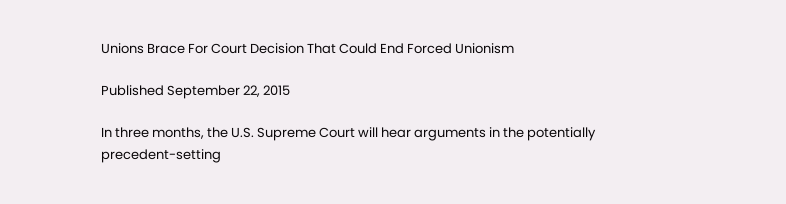Unions Brace For Court Decision That Could End Forced Unionism

Published September 22, 2015

In three months, the U.S. Supreme Court will hear arguments in the potentially precedent-setting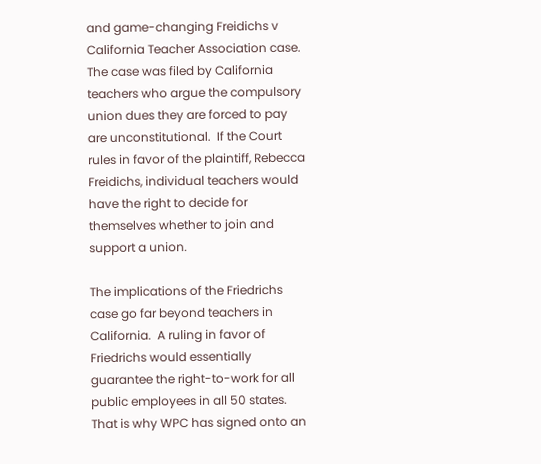and game-changing Freidichs v California Teacher Association case.  The case was filed by California teachers who argue the compulsory union dues they are forced to pay are unconstitutional.  If the Court rules in favor of the plaintiff, Rebecca Freidichs, individual teachers would have the right to decide for themselves whether to join and support a union.

The implications of the Friedrichs case go far beyond teachers in California.  A ruling in favor of Friedrichs would essentially guarantee the right-to-work for all public employees in all 50 states.  That is why WPC has signed onto an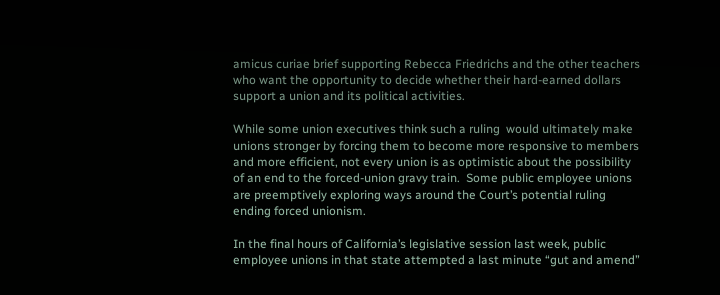amicus curiae brief supporting Rebecca Friedrichs and the other teachers who want the opportunity to decide whether their hard-earned dollars support a union and its political activities.

While some union executives think such a ruling  would ultimately make unions stronger by forcing them to become more responsive to members and more efficient, not every union is as optimistic about the possibility of an end to the forced-union gravy train.  Some public employee unions are preemptively exploring ways around the Court’s potential ruling ending forced unionism.

In the final hours of California’s legislative session last week, public employee unions in that state attempted a last minute “gut and amend”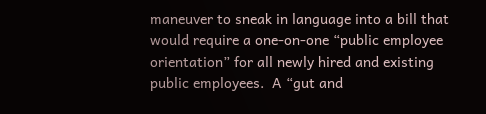maneuver to sneak in language into a bill that would require a one-on-one “public employee orientation” for all newly hired and existing public employees.  A “gut and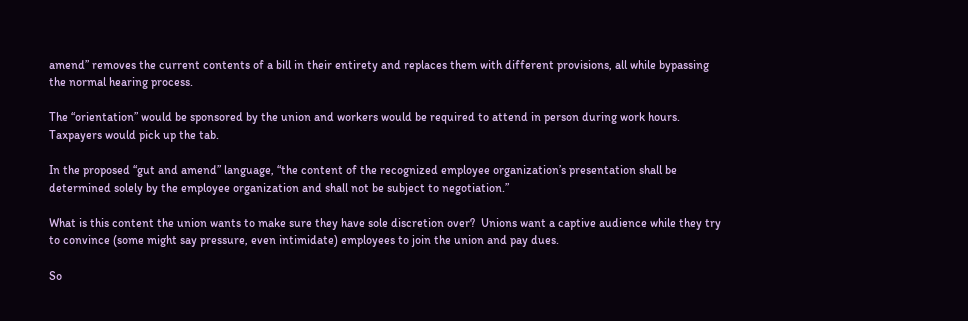amend” removes the current contents of a bill in their entirety and replaces them with different provisions, all while bypassing the normal hearing process.

The “orientation” would be sponsored by the union and workers would be required to attend in person during work hours.  Taxpayers would pick up the tab.

In the proposed “gut and amend” language, “the content of the recognized employee organization’s presentation shall be determined solely by the employee organization and shall not be subject to negotiation.”

What is this content the union wants to make sure they have sole discretion over?  Unions want a captive audience while they try to convince (some might say pressure, even intimidate) employees to join the union and pay dues.

So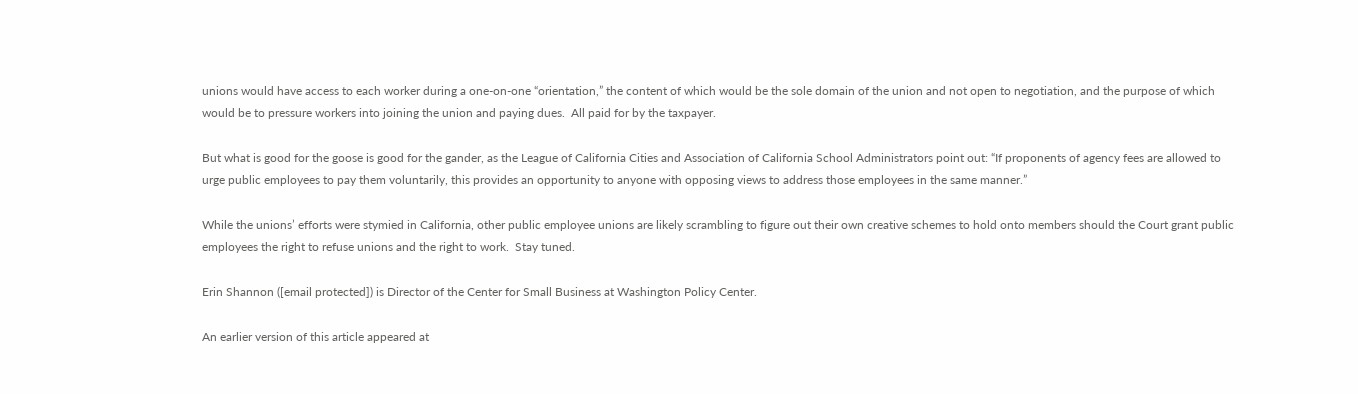unions would have access to each worker during a one-on-one “orientation,” the content of which would be the sole domain of the union and not open to negotiation, and the purpose of which would be to pressure workers into joining the union and paying dues.  All paid for by the taxpayer.

But what is good for the goose is good for the gander, as the League of California Cities and Association of California School Administrators point out: “If proponents of agency fees are allowed to urge public employees to pay them voluntarily, this provides an opportunity to anyone with opposing views to address those employees in the same manner.”

While the unions’ efforts were stymied in California, other public employee unions are likely scrambling to figure out their own creative schemes to hold onto members should the Court grant public employees the right to refuse unions and the right to work.  Stay tuned.

Erin Shannon ([email protected]) is Director of the Center for Small Business at Washington Policy Center.

An earlier version of this article appeared at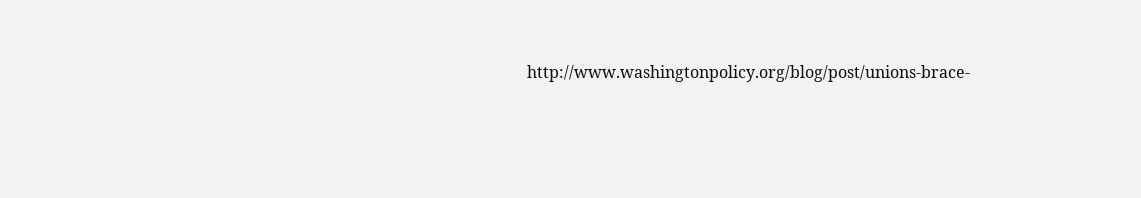http://www.washingtonpolicy.org/blog/post/unions-brace-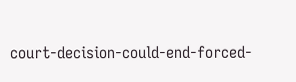court-decision-could-end-forced-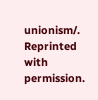unionism/. Reprinted with permission.